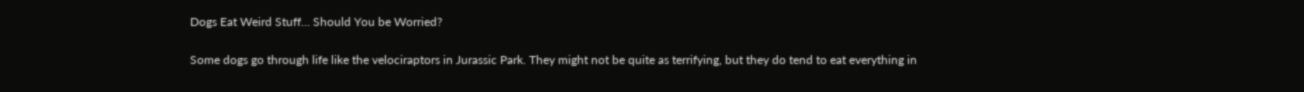Dogs Eat Weird Stuff… Should You be Worried?

Some dogs go through life like the velociraptors in Jurassic Park. They might not be quite as terrifying, but they do tend to eat everything in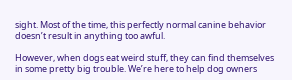sight. Most of the time, this perfectly normal canine behavior doesn’t result in anything too awful.

However, when dogs eat weird stuff, they can find themselves in some pretty big trouble. We’re here to help dog owners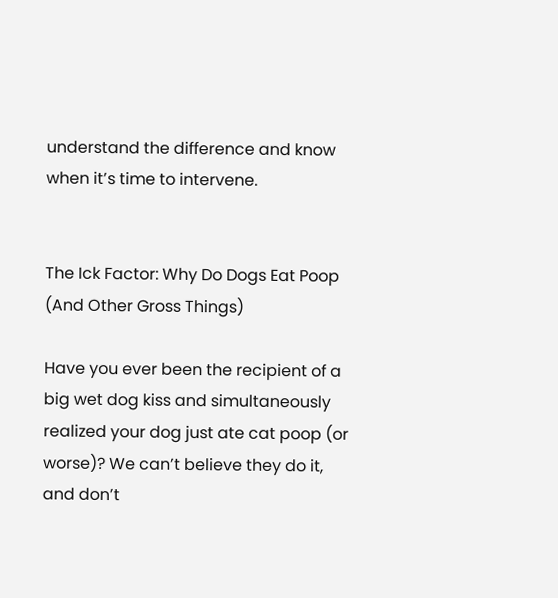understand the difference and know when it’s time to intervene.


The Ick Factor: Why Do Dogs Eat Poop (And Other Gross Things)

Have you ever been the recipient of a big wet dog kiss and simultaneously realized your dog just ate cat poop (or worse)? We can’t believe they do it, and don’t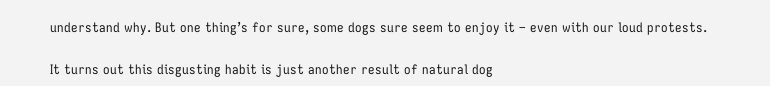understand why. But one thing’s for sure, some dogs sure seem to enjoy it – even with our loud protests.

It turns out this disgusting habit is just another result of natural dog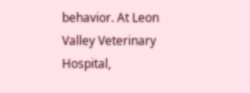behavior. At Leon Valley Veterinary Hospital,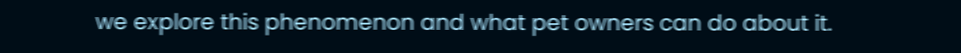we explore this phenomenon and what pet owners can do about it.